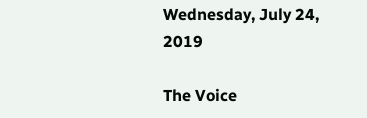Wednesday, July 24, 2019

The Voice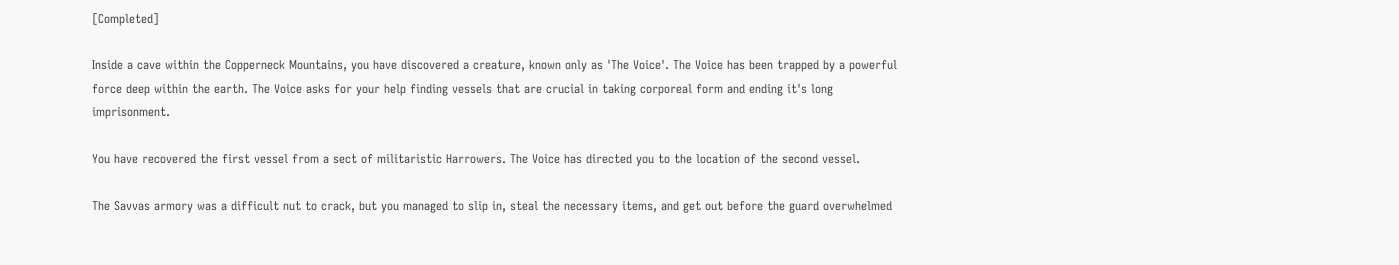[Completed]

Inside a cave within the Copperneck Mountains, you have discovered a creature, known only as 'The Voice'. The Voice has been trapped by a powerful force deep within the earth. The Voice asks for your help finding vessels that are crucial in taking corporeal form and ending it's long imprisonment.

You have recovered the first vessel from a sect of militaristic Harrowers. The Voice has directed you to the location of the second vessel.

The Savvas armory was a difficult nut to crack, but you managed to slip in, steal the necessary items, and get out before the guard overwhelmed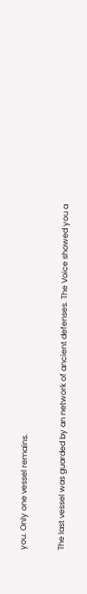you. Only one vessel remains.

The last vessel was guarded by an network of ancient defenses. The Voice showed you a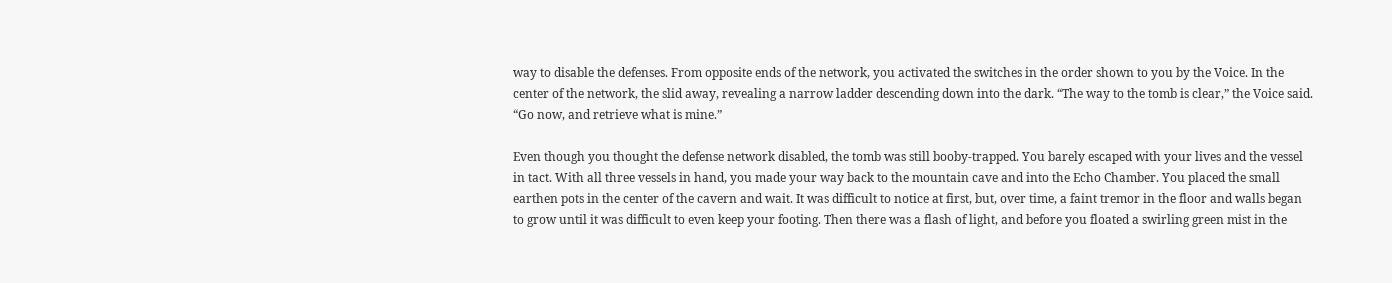way to disable the defenses. From opposite ends of the network, you activated the switches in the order shown to you by the Voice. In the center of the network, the slid away, revealing a narrow ladder descending down into the dark. “The way to the tomb is clear,” the Voice said. “Go now, and retrieve what is mine.”

Even though you thought the defense network disabled, the tomb was still booby-trapped. You barely escaped with your lives and the vessel in tact. With all three vessels in hand, you made your way back to the mountain cave and into the Echo Chamber. You placed the small earthen pots in the center of the cavern and wait. It was difficult to notice at first, but, over time, a faint tremor in the floor and walls began to grow until it was difficult to even keep your footing. Then there was a flash of light, and before you floated a swirling green mist in the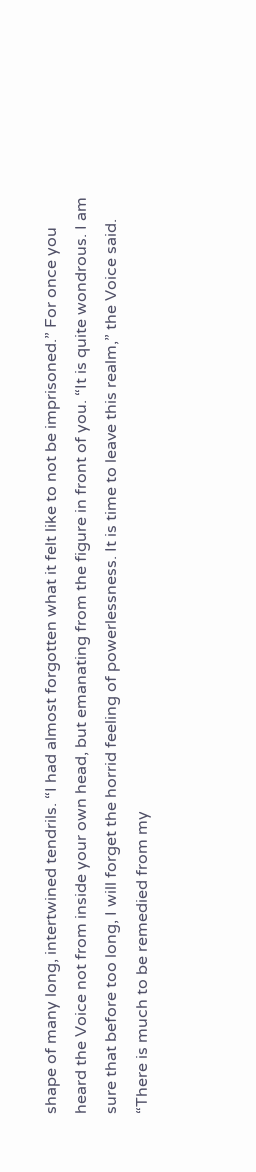shape of many long, intertwined tendrils. “I had almost forgotten what it felt like to not be imprisoned.” For once you heard the Voice not from inside your own head, but emanating from the figure in front of you. “It is quite wondrous. I am sure that before too long, I will forget the horrid feeling of powerlessness. It is time to leave this realm,” the Voice said. “There is much to be remedied from my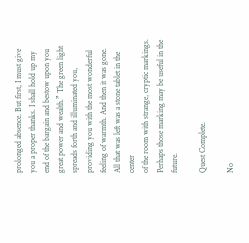prolonged absence. But first, I must give you a proper thanks. I shall hold up my end of the bargain and bestow upon you great power and wealth.” The green light spreads forth and illuminated you, providing you with the most wonderful feeling of warmth. And then it was gone. All that was left was a stone tablet in the center
of the room with strange, cryptic markings. Perhaps those marking may be useful in the future.

Quest Complete.

No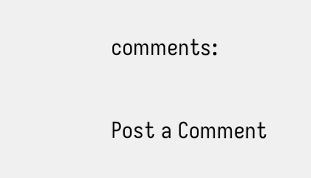comments:

Post a Comment